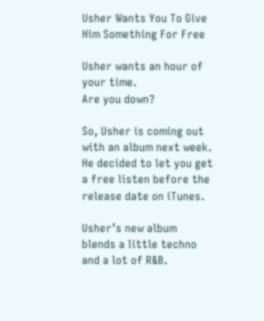Usher Wants You To Give Him Something For Free

Usher wants an hour of your time.
Are you down?

So, Usher is coming out with an album next week.
He decided to let you get a free listen before the release date on iTunes.

Usher’s new album blends a little techno and a lot of R&B.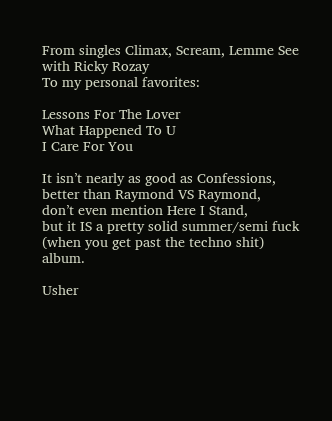From singles Climax, Scream, Lemme See with Ricky Rozay
To my personal favorites:

Lessons For The Lover
What Happened To U
I Care For You

It isn’t nearly as good as Confessions,
better than Raymond VS Raymond,
don’t even mention Here I Stand,
but it IS a pretty solid summer/semi fuck (when you get past the techno shit) album.

Usher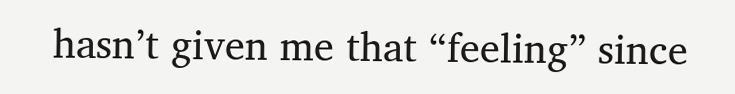hasn’t given me that “feeling” since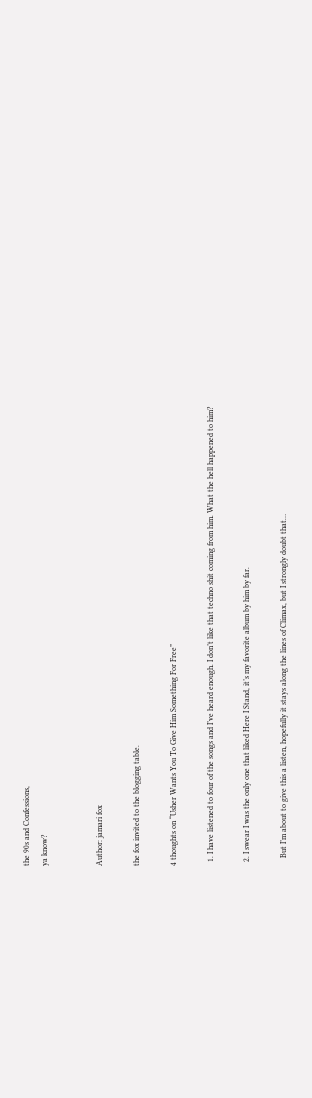the 90s and Confessions,
ya know?


Author: jamari fox

the fox invited to the blogging table.

4 thoughts on “Usher Wants You To Give Him Something For Free”

  1. I have listened to four of the songs and I’ve heard enough. I don’t like that techno shit coming from him. What the hell happened to him?

  2. I swear I was the only one that liked Here I Stand, it’s my favorite album by him by far.

    But I’m about to give this a listen, hopefully it stays along the lines of Climax, but I strongly doubt that…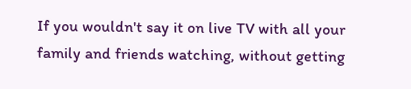If you wouldn't say it on live TV with all your family and friends watching, without getting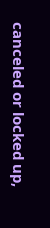canceled or locked up,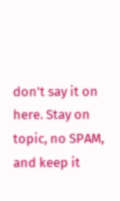don't say it on here. Stay on topic, no SPAM, and keep it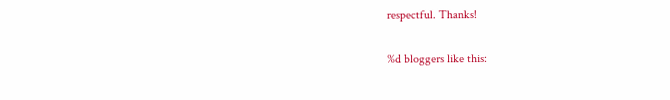respectful. Thanks!

%d bloggers like this: